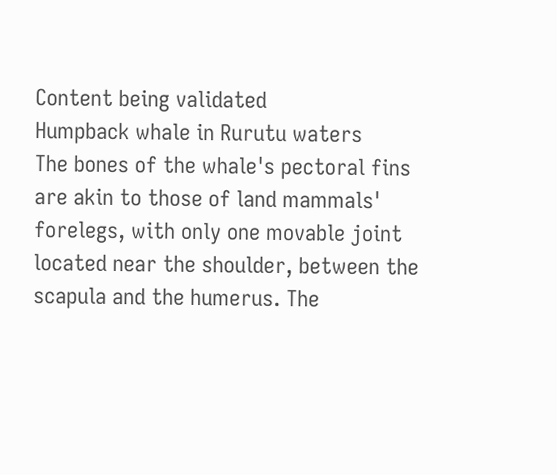Content being validated
Humpback whale in Rurutu waters
The bones of the whale's pectoral fins are akin to those of land mammals' forelegs, with only one movable joint located near the shoulder, between the scapula and the humerus. The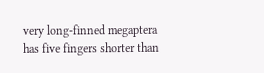very long-finned megaptera has five fingers shorter than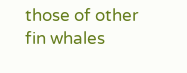those of other fin whales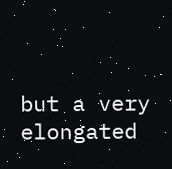but a very elongated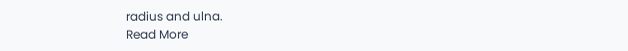radius and ulna.
Read More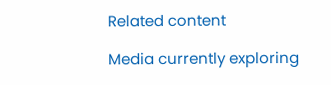Related content

Media currently exploring